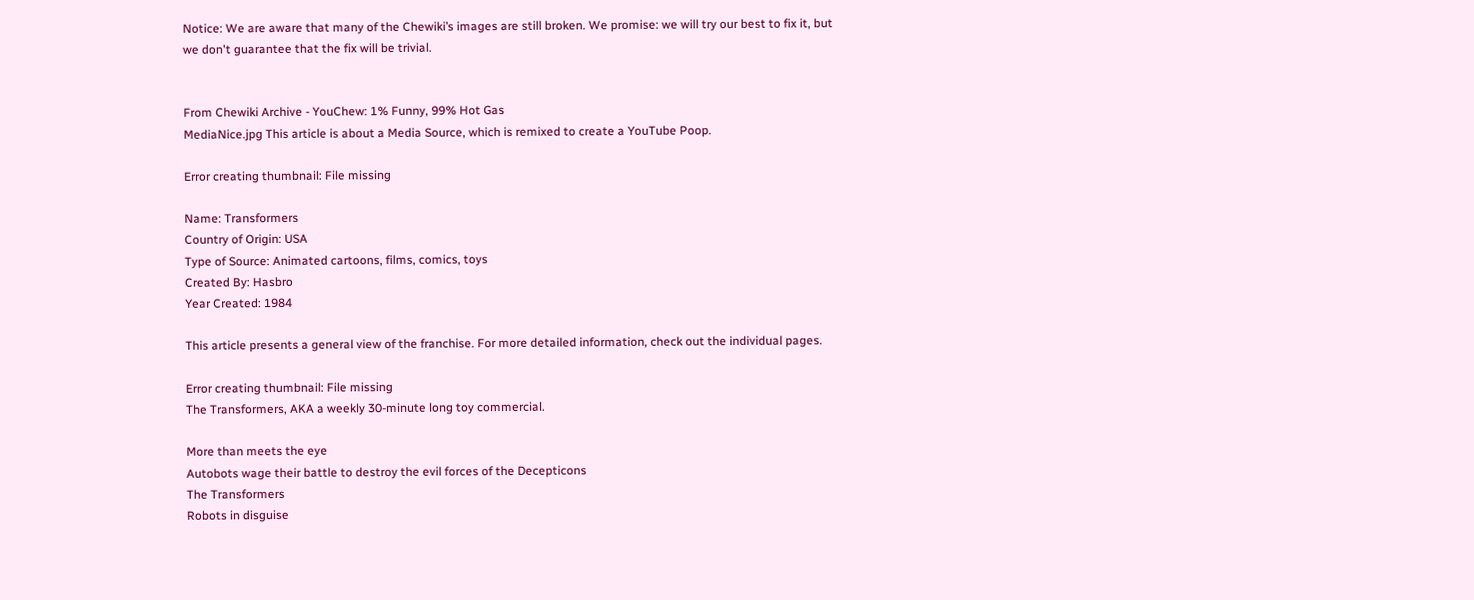Notice: We are aware that many of the Chewiki’s images are still broken. We promise: we will try our best to fix it, but we don't guarantee that the fix will be trivial.


From Chewiki Archive - YouChew: 1% Funny, 99% Hot Gas
MediaNice.jpg This article is about a Media Source, which is remixed to create a YouTube Poop.

Error creating thumbnail: File missing

Name: Transformers
Country of Origin: USA
Type of Source: Animated cartoons, films, comics, toys
Created By: Hasbro
Year Created: 1984

This article presents a general view of the franchise. For more detailed information, check out the individual pages.

Error creating thumbnail: File missing
The Transformers, AKA a weekly 30-minute long toy commercial.

More than meets the eye
Autobots wage their battle to destroy the evil forces of the Decepticons
The Transformers
Robots in disguise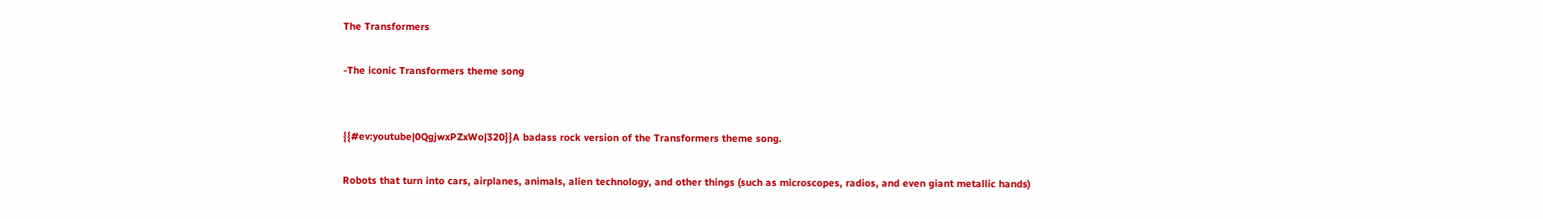The Transformers

-The iconic Transformers theme song


{{#ev:youtube|0QgjwxPZxWo|320}}A badass rock version of the Transformers theme song.

Robots that turn into cars, airplanes, animals, alien technology, and other things (such as microscopes, radios, and even giant metallic hands)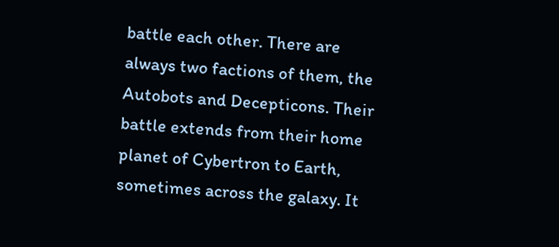battle each other. There are always two factions of them, the Autobots and Decepticons. Their battle extends from their home planet of Cybertron to Earth, sometimes across the galaxy. It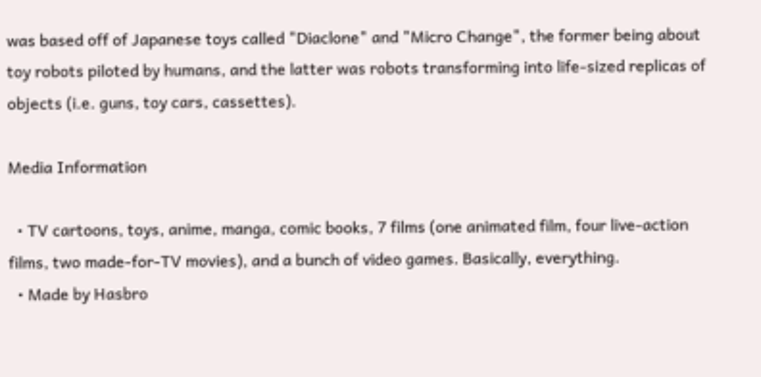was based off of Japanese toys called "Diaclone" and "Micro Change", the former being about toy robots piloted by humans, and the latter was robots transforming into life-sized replicas of objects (i.e. guns, toy cars, cassettes).

Media Information

  • TV cartoons, toys, anime, manga, comic books, 7 films (one animated film, four live-action films, two made-for-TV movies), and a bunch of video games. Basically, everything.
  • Made by Hasbro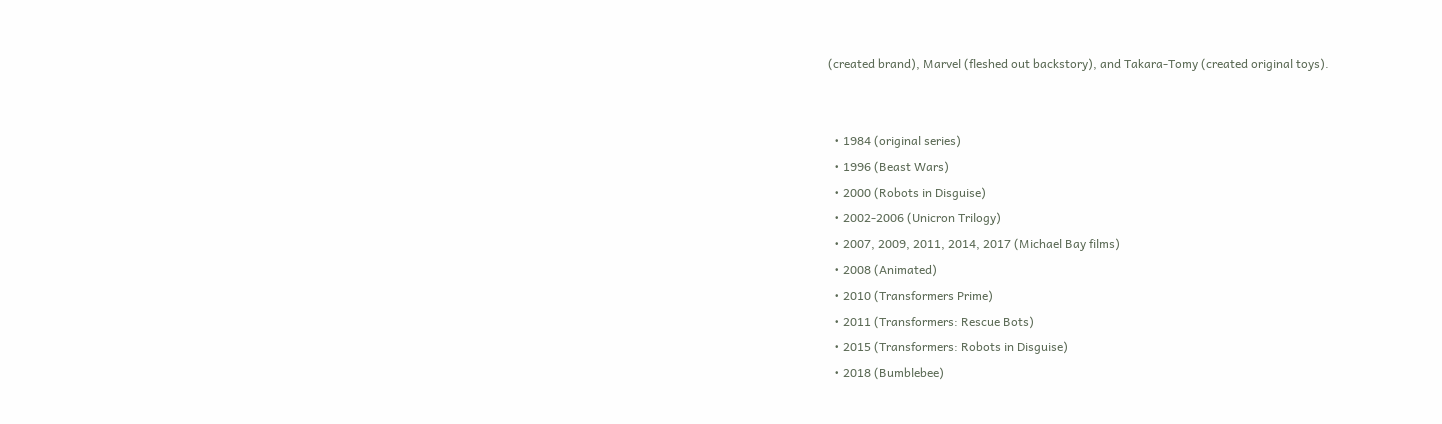(created brand), Marvel (fleshed out backstory), and Takara-Tomy (created original toys).


  • 1984 (original series)
  • 1996 (Beast Wars)
  • 2000 (Robots in Disguise)
  • 2002-2006 (Unicron Trilogy)
  • 2007, 2009, 2011, 2014, 2017 (Michael Bay films)
  • 2008 (Animated)
  • 2010 (Transformers Prime)
  • 2011 (Transformers: Rescue Bots)
  • 2015 (Transformers: Robots in Disguise)
  • 2018 (Bumblebee)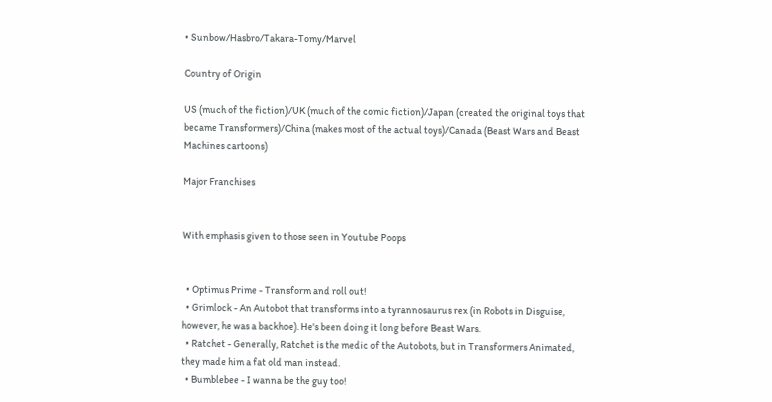• Sunbow/Hasbro/Takara-Tomy/Marvel

Country of Origin

US (much of the fiction)/UK (much of the comic fiction)/Japan (created the original toys that became Transformers)/China (makes most of the actual toys)/Canada (Beast Wars and Beast Machines cartoons)

Major Franchises


With emphasis given to those seen in Youtube Poops


  • Optimus Prime - Transform and roll out!
  • Grimlock - An Autobot that transforms into a tyrannosaurus rex (in Robots in Disguise, however, he was a backhoe). He's been doing it long before Beast Wars.
  • Ratchet - Generally, Ratchet is the medic of the Autobots, but in Transformers Animated, they made him a fat old man instead.
  • Bumblebee - I wanna be the guy too!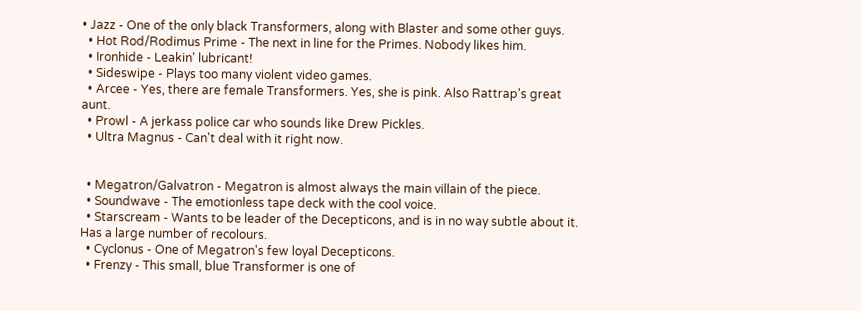• Jazz - One of the only black Transformers, along with Blaster and some other guys.
  • Hot Rod/Rodimus Prime - The next in line for the Primes. Nobody likes him.
  • Ironhide - Leakin' lubricant!
  • Sideswipe - Plays too many violent video games.
  • Arcee - Yes, there are female Transformers. Yes, she is pink. Also Rattrap's great aunt.
  • Prowl - A jerkass police car who sounds like Drew Pickles.
  • Ultra Magnus - Can't deal with it right now.


  • Megatron/Galvatron - Megatron is almost always the main villain of the piece.
  • Soundwave - The emotionless tape deck with the cool voice.
  • Starscream - Wants to be leader of the Decepticons, and is in no way subtle about it. Has a large number of recolours.
  • Cyclonus - One of Megatron's few loyal Decepticons.
  • Frenzy - This small, blue Transformer is one of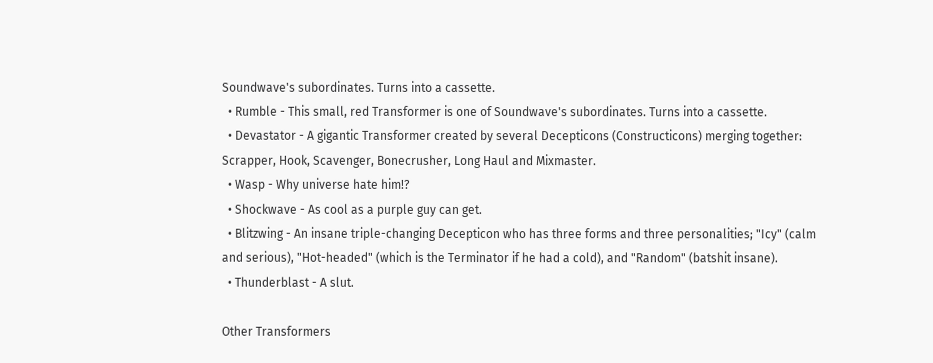Soundwave's subordinates. Turns into a cassette.
  • Rumble - This small, red Transformer is one of Soundwave's subordinates. Turns into a cassette.
  • Devastator - A gigantic Transformer created by several Decepticons (Constructicons) merging together: Scrapper, Hook, Scavenger, Bonecrusher, Long Haul and Mixmaster.
  • Wasp - Why universe hate him!?
  • Shockwave - As cool as a purple guy can get.
  • Blitzwing - An insane triple-changing Decepticon who has three forms and three personalities; "Icy" (calm and serious), "Hot-headed" (which is the Terminator if he had a cold), and "Random" (batshit insane).
  • Thunderblast - A slut.

Other Transformers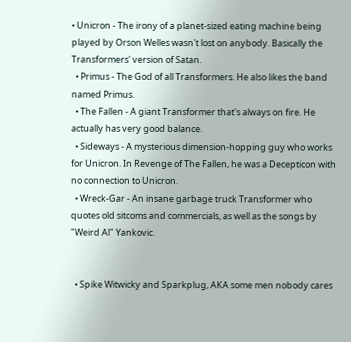• Unicron - The irony of a planet-sized eating machine being played by Orson Welles wasn't lost on anybody. Basically the Transformers' version of Satan.
  • Primus - The God of all Transformers. He also likes the band named Primus.
  • The Fallen - A giant Transformer that's always on fire. He actually has very good balance.
  • Sideways - A mysterious dimension-hopping guy who works for Unicron. In Revenge of The Fallen, he was a Decepticon with no connection to Unicron.
  • Wreck-Gar - An insane garbage truck Transformer who quotes old sitcoms and commercials, as well as the songs by "Weird Al" Yankovic.


  • Spike Witwicky and Sparkplug, AKA some men nobody cares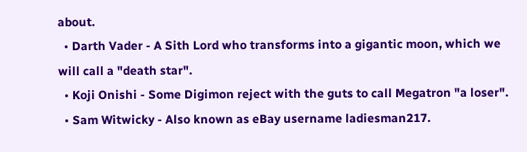about.
  • Darth Vader - A Sith Lord who transforms into a gigantic moon, which we will call a "death star".
  • Koji Onishi - Some Digimon reject with the guts to call Megatron "a loser".
  • Sam Witwicky - Also known as eBay username ladiesman217.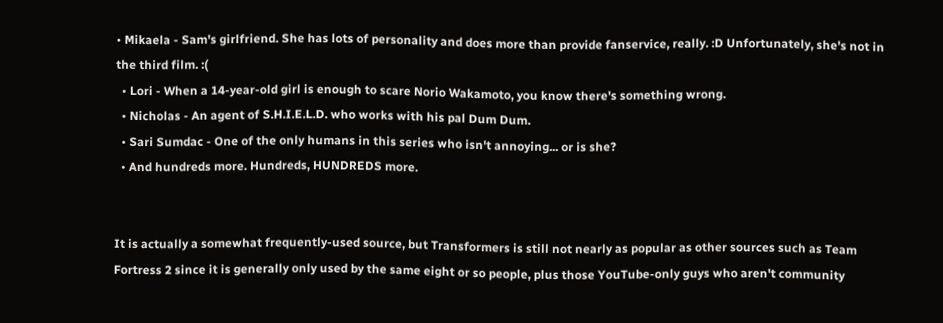• Mikaela - Sam's girlfriend. She has lots of personality and does more than provide fanservice, really. :D Unfortunately, she's not in the third film. :(
  • Lori - When a 14-year-old girl is enough to scare Norio Wakamoto, you know there's something wrong.
  • Nicholas - An agent of S.H.I.E.L.D. who works with his pal Dum Dum.
  • Sari Sumdac - One of the only humans in this series who isn't annoying... or is she?
  • And hundreds more. Hundreds, HUNDREDS more.


It is actually a somewhat frequently-used source, but Transformers is still not nearly as popular as other sources such as Team Fortress 2 since it is generally only used by the same eight or so people, plus those YouTube-only guys who aren't community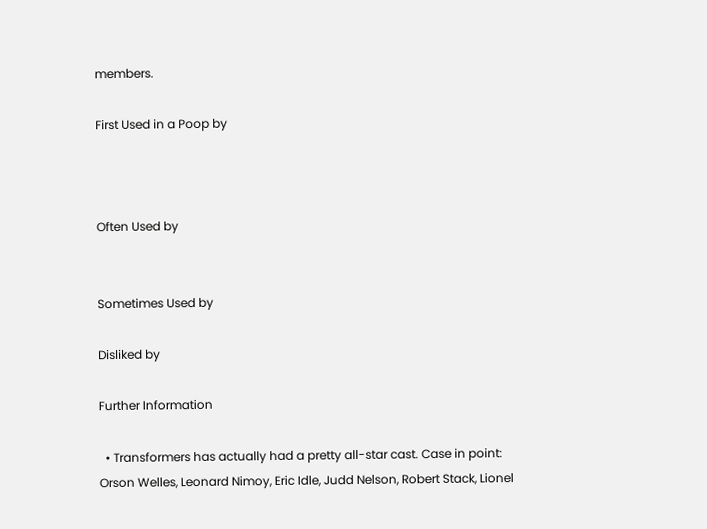members.

First Used in a Poop by



Often Used by


Sometimes Used by

Disliked by

Further Information

  • Transformers has actually had a pretty all-star cast. Case in point: Orson Welles, Leonard Nimoy, Eric Idle, Judd Nelson, Robert Stack, Lionel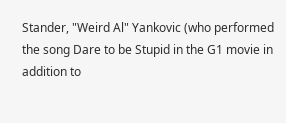Stander, "Weird Al" Yankovic (who performed the song Dare to be Stupid in the G1 movie in addition to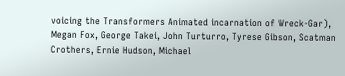voicing the Transformers Animated incarnation of Wreck-Gar), Megan Fox, George Takei, John Turturro, Tyrese Gibson, Scatman Crothers, Ernie Hudson, Michael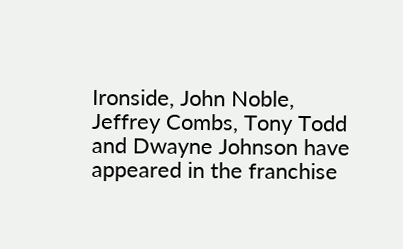Ironside, John Noble, Jeffrey Combs, Tony Todd and Dwayne Johnson have appeared in the franchise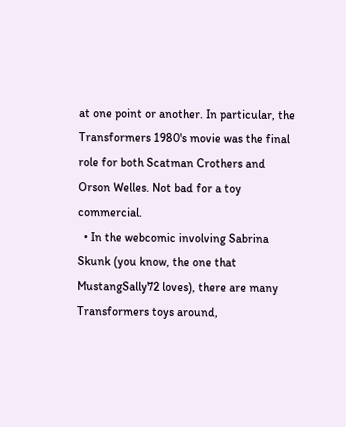at one point or another. In particular, the Transformers 1980's movie was the final role for both Scatman Crothers and Orson Welles. Not bad for a toy commercial.
  • In the webcomic involving Sabrina Skunk (you know, the one that MustangSally72 loves), there are many Transformers toys around,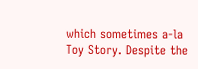which sometimes a-la Toy Story. Despite the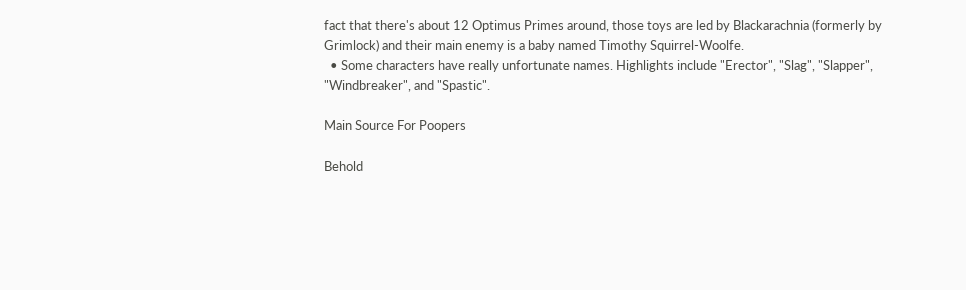fact that there's about 12 Optimus Primes around, those toys are led by Blackarachnia (formerly by Grimlock) and their main enemy is a baby named Timothy Squirrel-Woolfe.
  • Some characters have really unfortunate names. Highlights include "Erector", "Slag", "Slapper", "Windbreaker", and "Spastic".

Main Source For Poopers

Behold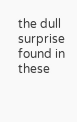the dull surprise found in these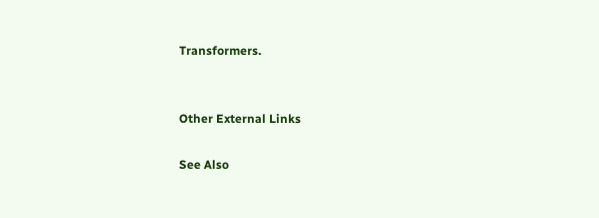Transformers.


Other External Links

See Also